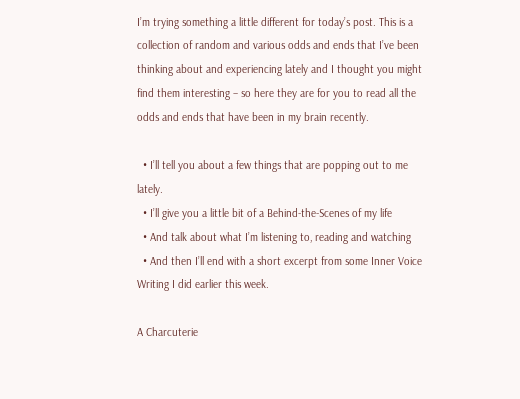I’m trying something a little different for today’s post. This is a collection of random and various odds and ends that I’ve been thinking about and experiencing lately and I thought you might find them interesting – so here they are for you to read all the odds and ends that have been in my brain recently.

  • I’ll tell you about a few things that are popping out to me lately.
  • I’ll give you a little bit of a Behind-the-Scenes of my life
  • And talk about what I’m listening to, reading and watching
  • And then I’ll end with a short excerpt from some Inner Voice Writing I did earlier this week.

A Charcuterie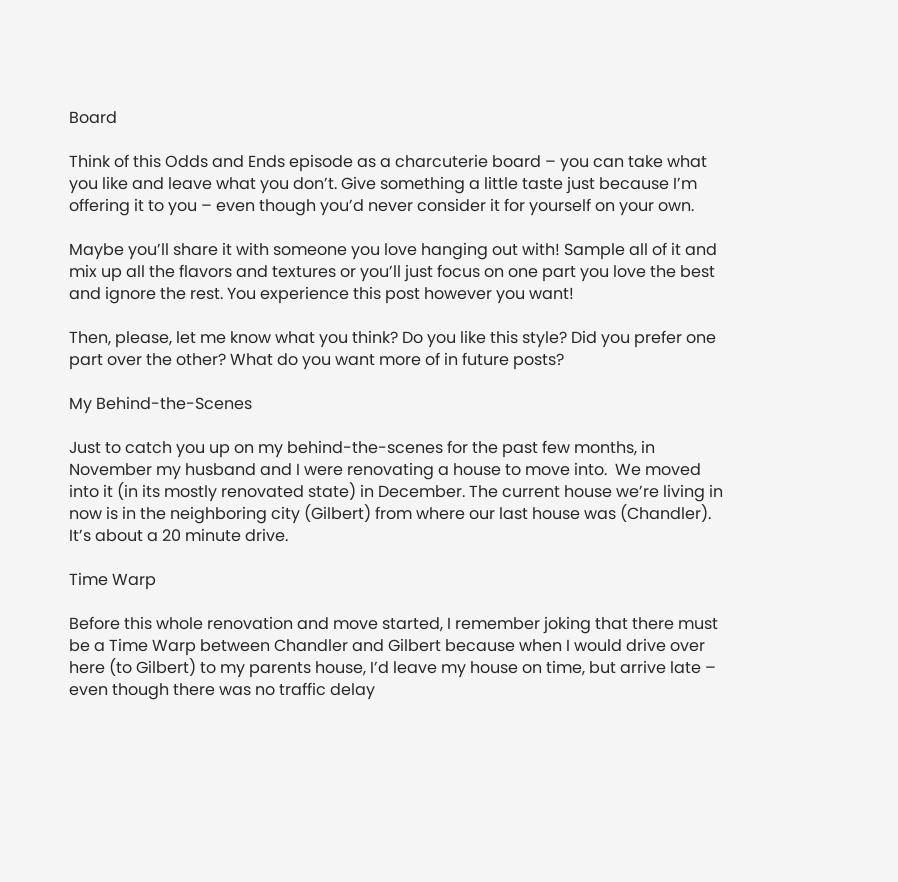Board

Think of this Odds and Ends episode as a charcuterie board – you can take what you like and leave what you don’t. Give something a little taste just because I’m offering it to you – even though you’d never consider it for yourself on your own.

Maybe you’ll share it with someone you love hanging out with! Sample all of it and mix up all the flavors and textures or you’ll just focus on one part you love the best and ignore the rest. You experience this post however you want!

Then, please, let me know what you think? Do you like this style? Did you prefer one part over the other? What do you want more of in future posts?

My Behind-the-Scenes

Just to catch you up on my behind-the-scenes for the past few months, in November my husband and I were renovating a house to move into.  We moved into it (in its mostly renovated state) in December. The current house we’re living in now is in the neighboring city (Gilbert) from where our last house was (Chandler). It’s about a 20 minute drive.

Time Warp

Before this whole renovation and move started, I remember joking that there must be a Time Warp between Chandler and Gilbert because when I would drive over here (to Gilbert) to my parents house, I’d leave my house on time, but arrive late – even though there was no traffic delay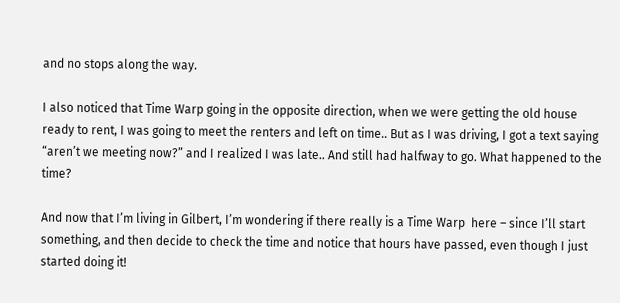and no stops along the way.

I also noticed that Time Warp going in the opposite direction, when we were getting the old house ready to rent, I was going to meet the renters and left on time.. But as I was driving, I got a text saying “aren’t we meeting now?” and I realized I was late.. And still had halfway to go. What happened to the time?

And now that I’m living in Gilbert, I’m wondering if there really is a Time Warp  here – since I’ll start something, and then decide to check the time and notice that hours have passed, even though I just started doing it!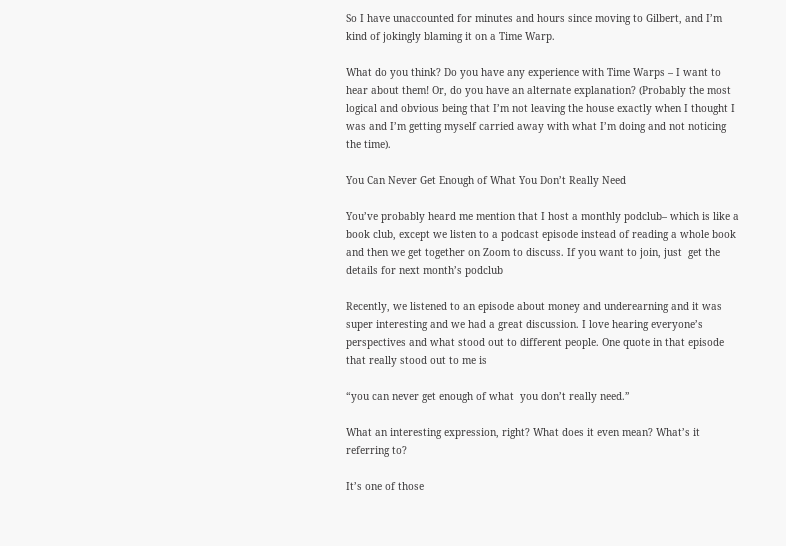So I have unaccounted for minutes and hours since moving to Gilbert, and I’m kind of jokingly blaming it on a Time Warp.

What do you think? Do you have any experience with Time Warps – I want to hear about them! Or, do you have an alternate explanation? (Probably the most logical and obvious being that I’m not leaving the house exactly when I thought I was and I’m getting myself carried away with what I’m doing and not noticing the time).

You Can Never Get Enough of What You Don’t Really Need

You’ve probably heard me mention that I host a monthly podclub– which is like a book club, except we listen to a podcast episode instead of reading a whole book and then we get together on Zoom to discuss. If you want to join, just  get the details for next month’s podclub

Recently, we listened to an episode about money and underearning and it was super interesting and we had a great discussion. I love hearing everyone’s perspectives and what stood out to different people. One quote in that episode that really stood out to me is

“you can never get enough of what  you don’t really need.”

What an interesting expression, right? What does it even mean? What’s it referring to?

It’s one of those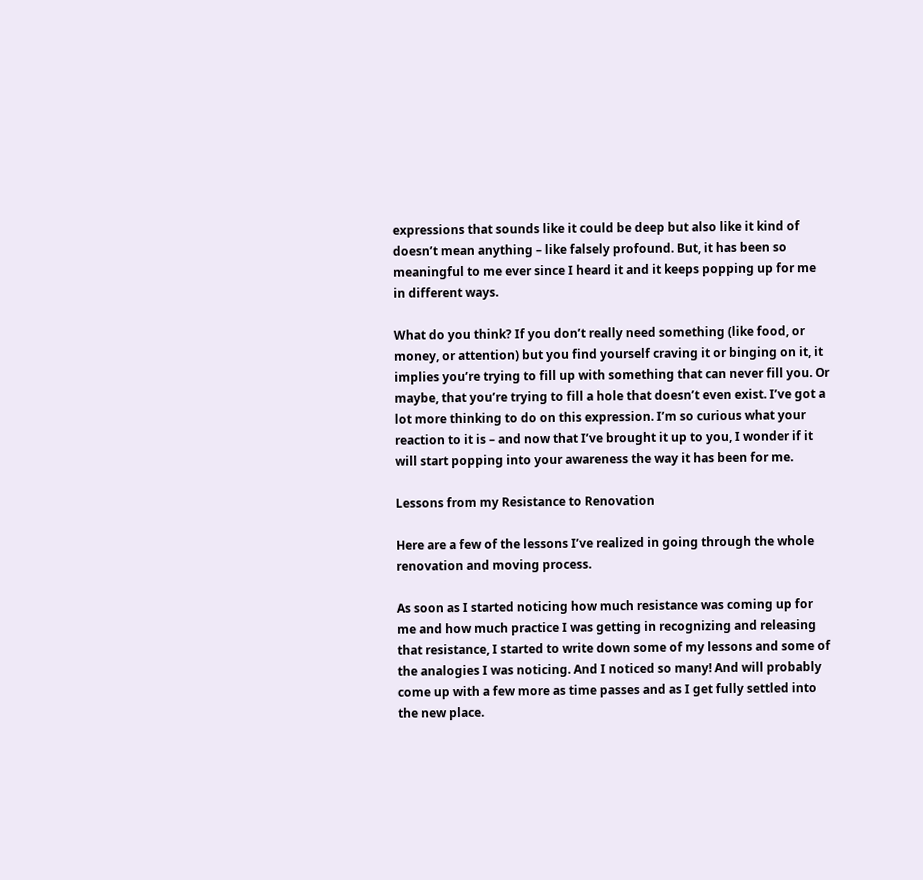expressions that sounds like it could be deep but also like it kind of doesn’t mean anything – like falsely profound. But, it has been so meaningful to me ever since I heard it and it keeps popping up for me in different ways.

What do you think? If you don’t really need something (like food, or money, or attention) but you find yourself craving it or binging on it, it implies you’re trying to fill up with something that can never fill you. Or maybe, that you’re trying to fill a hole that doesn’t even exist. I’ve got a lot more thinking to do on this expression. I’m so curious what your reaction to it is – and now that I’ve brought it up to you, I wonder if it will start popping into your awareness the way it has been for me.

Lessons from my Resistance to Renovation

Here are a few of the lessons I’ve realized in going through the whole renovation and moving process.

As soon as I started noticing how much resistance was coming up for me and how much practice I was getting in recognizing and releasing that resistance, I started to write down some of my lessons and some of the analogies I was noticing. And I noticed so many! And will probably come up with a few more as time passes and as I get fully settled into the new place.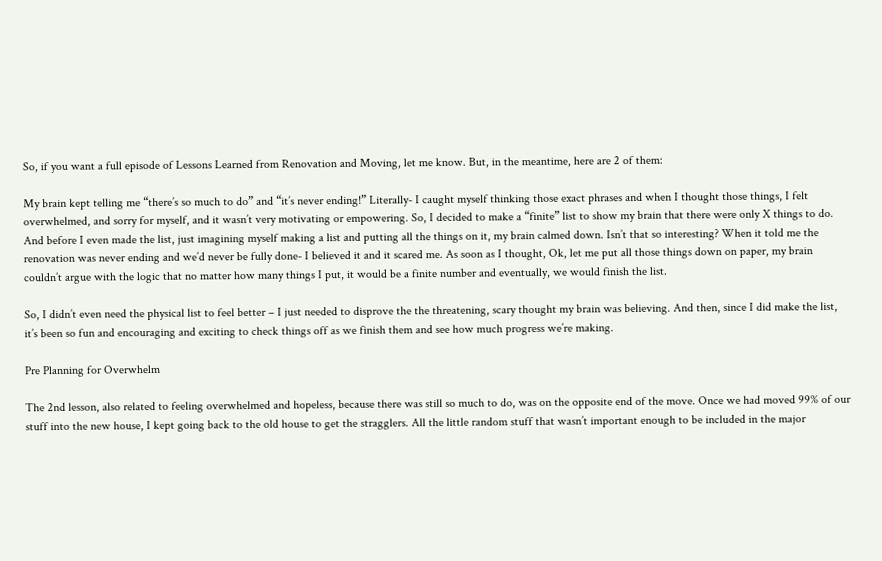So, if you want a full episode of Lessons Learned from Renovation and Moving, let me know. But, in the meantime, here are 2 of them:

My brain kept telling me “there’s so much to do” and “it’s never ending!” Literally- I caught myself thinking those exact phrases and when I thought those things, I felt overwhelmed, and sorry for myself, and it wasn’t very motivating or empowering. So, I decided to make a “finite” list to show my brain that there were only X things to do. And before I even made the list, just imagining myself making a list and putting all the things on it, my brain calmed down. Isn’t that so interesting? When it told me the renovation was never ending and we’d never be fully done- I believed it and it scared me. As soon as I thought, Ok, let me put all those things down on paper, my brain couldn’t argue with the logic that no matter how many things I put, it would be a finite number and eventually, we would finish the list.

So, I didn’t even need the physical list to feel better – I just needed to disprove the the threatening, scary thought my brain was believing. And then, since I did make the list, it’s been so fun and encouraging and exciting to check things off as we finish them and see how much progress we’re making.

Pre Planning for Overwhelm

The 2nd lesson, also related to feeling overwhelmed and hopeless, because there was still so much to do, was on the opposite end of the move. Once we had moved 99% of our stuff into the new house, I kept going back to the old house to get the stragglers. All the little random stuff that wasn’t important enough to be included in the major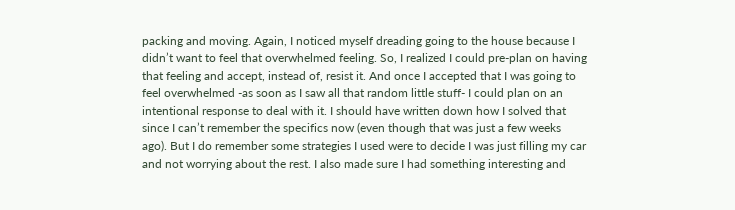packing and moving. Again, I noticed myself dreading going to the house because I didn’t want to feel that overwhelmed feeling. So, I realized I could pre-plan on having that feeling and accept, instead of, resist it. And once I accepted that I was going to feel overwhelmed -as soon as I saw all that random little stuff- I could plan on an intentional response to deal with it. I should have written down how I solved that since I can’t remember the specifics now (even though that was just a few weeks ago). But I do remember some strategies I used were to decide I was just filling my car and not worrying about the rest. I also made sure I had something interesting and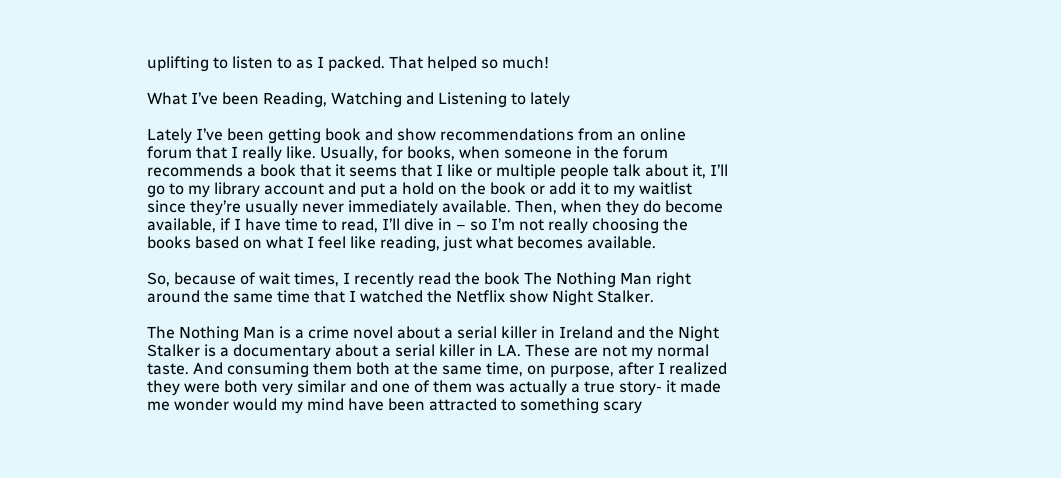uplifting to listen to as I packed. That helped so much!

What I’ve been Reading, Watching and Listening to lately

Lately I’ve been getting book and show recommendations from an online forum that I really like. Usually, for books, when someone in the forum recommends a book that it seems that I like or multiple people talk about it, I’ll go to my library account and put a hold on the book or add it to my waitlist since they’re usually never immediately available. Then, when they do become available, if I have time to read, I’ll dive in – so I’m not really choosing the books based on what I feel like reading, just what becomes available.

So, because of wait times, I recently read the book The Nothing Man right around the same time that I watched the Netflix show Night Stalker.

The Nothing Man is a crime novel about a serial killer in Ireland and the Night Stalker is a documentary about a serial killer in LA. These are not my normal taste. And consuming them both at the same time, on purpose, after I realized they were both very similar and one of them was actually a true story- it made me wonder would my mind have been attracted to something scary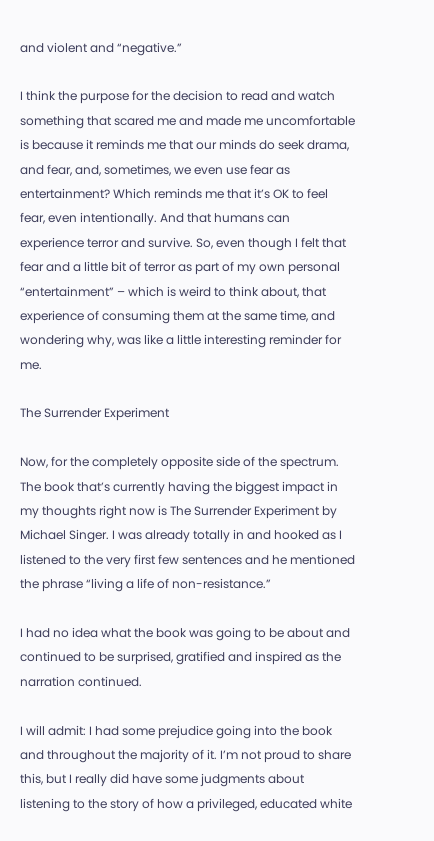and violent and “negative.”

I think the purpose for the decision to read and watch something that scared me and made me uncomfortable is because it reminds me that our minds do seek drama, and fear, and, sometimes, we even use fear as entertainment? Which reminds me that it’s OK to feel fear, even intentionally. And that humans can experience terror and survive. So, even though I felt that fear and a little bit of terror as part of my own personal “entertainment” – which is weird to think about, that experience of consuming them at the same time, and wondering why, was like a little interesting reminder for me.

The Surrender Experiment

Now, for the completely opposite side of the spectrum. The book that’s currently having the biggest impact in my thoughts right now is The Surrender Experiment by Michael Singer. I was already totally in and hooked as I listened to the very first few sentences and he mentioned the phrase “living a life of non-resistance.”

I had no idea what the book was going to be about and continued to be surprised, gratified and inspired as the narration continued.

I will admit: I had some prejudice going into the book and throughout the majority of it. I’m not proud to share this, but I really did have some judgments about listening to the story of how a privileged, educated white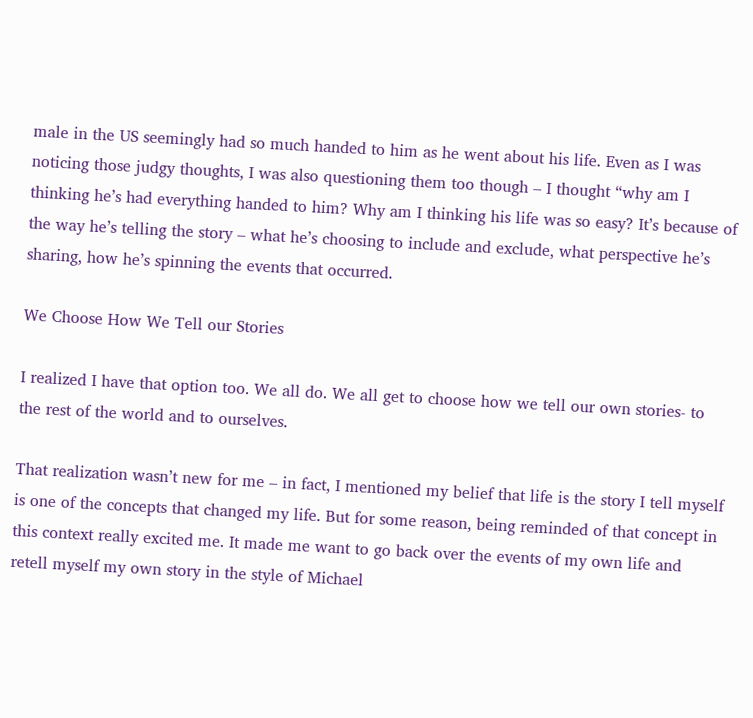male in the US seemingly had so much handed to him as he went about his life. Even as I was noticing those judgy thoughts, I was also questioning them too though – I thought “why am I thinking he’s had everything handed to him? Why am I thinking his life was so easy? It’s because of the way he’s telling the story – what he’s choosing to include and exclude, what perspective he’s sharing, how he’s spinning the events that occurred.

We Choose How We Tell our Stories

I realized I have that option too. We all do. We all get to choose how we tell our own stories- to the rest of the world and to ourselves.

That realization wasn’t new for me – in fact, I mentioned my belief that life is the story I tell myself is one of the concepts that changed my life. But for some reason, being reminded of that concept in this context really excited me. It made me want to go back over the events of my own life and retell myself my own story in the style of Michael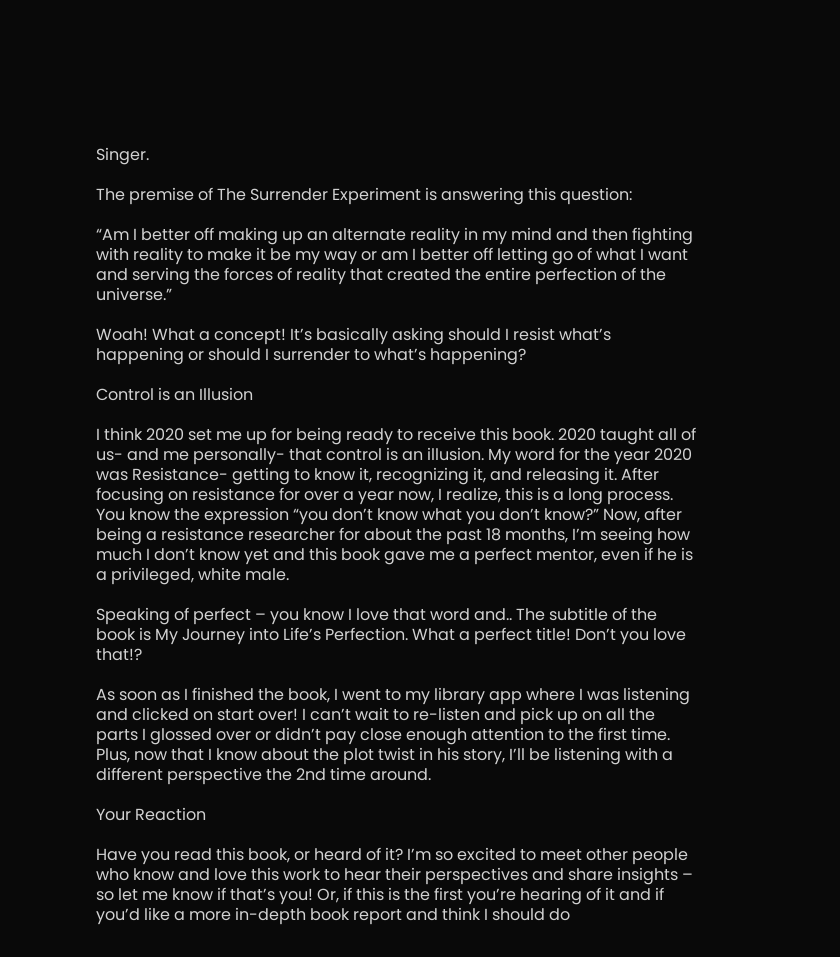Singer.

The premise of The Surrender Experiment is answering this question:

“Am I better off making up an alternate reality in my mind and then fighting with reality to make it be my way or am I better off letting go of what I want and serving the forces of reality that created the entire perfection of the universe.”

Woah! What a concept! It’s basically asking should I resist what’s happening or should I surrender to what’s happening?

Control is an Illusion

I think 2020 set me up for being ready to receive this book. 2020 taught all of us- and me personally- that control is an illusion. My word for the year 2020 was Resistance- getting to know it, recognizing it, and releasing it. After focusing on resistance for over a year now, I realize, this is a long process. You know the expression “you don’t know what you don’t know?” Now, after being a resistance researcher for about the past 18 months, I’m seeing how much I don’t know yet and this book gave me a perfect mentor, even if he is a privileged, white male.

Speaking of perfect – you know I love that word and.. The subtitle of the book is My Journey into Life’s Perfection. What a perfect title! Don’t you love that!?

As soon as I finished the book, I went to my library app where I was listening and clicked on start over! I can’t wait to re-listen and pick up on all the parts I glossed over or didn’t pay close enough attention to the first time. Plus, now that I know about the plot twist in his story, I’ll be listening with a different perspective the 2nd time around.

Your Reaction

Have you read this book, or heard of it? I’m so excited to meet other people who know and love this work to hear their perspectives and share insights – so let me know if that’s you! Or, if this is the first you’re hearing of it and if you’d like a more in-depth book report and think I should do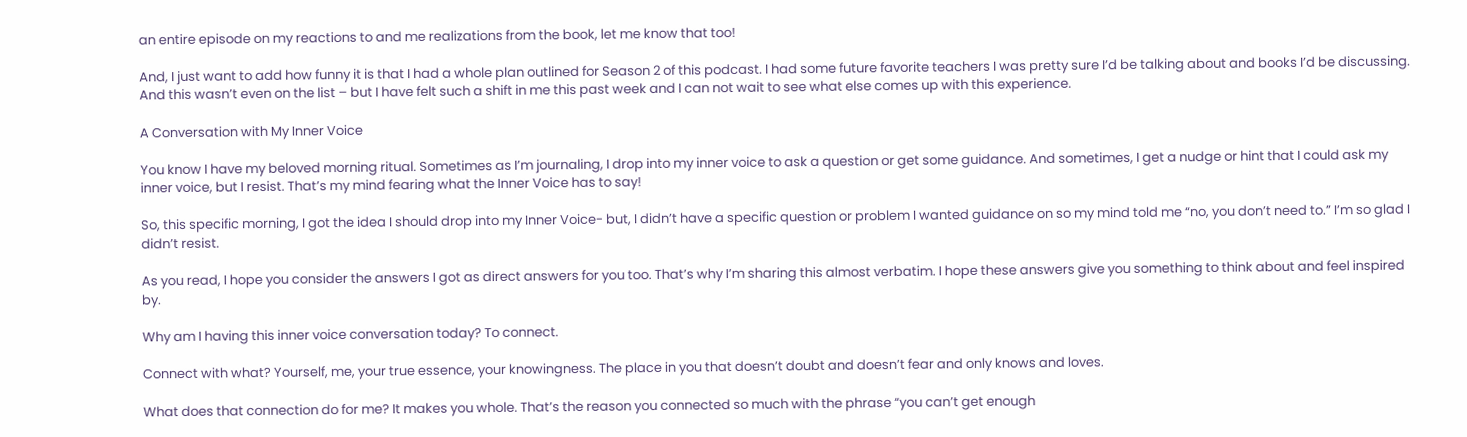an entire episode on my reactions to and me realizations from the book, let me know that too!

And, I just want to add how funny it is that I had a whole plan outlined for Season 2 of this podcast. I had some future favorite teachers I was pretty sure I’d be talking about and books I’d be discussing. And this wasn’t even on the list – but I have felt such a shift in me this past week and I can not wait to see what else comes up with this experience.

A Conversation with My Inner Voice

You know I have my beloved morning ritual. Sometimes as I’m journaling, I drop into my inner voice to ask a question or get some guidance. And sometimes, I get a nudge or hint that I could ask my inner voice, but I resist. That’s my mind fearing what the Inner Voice has to say!

So, this specific morning, I got the idea I should drop into my Inner Voice- but, I didn’t have a specific question or problem I wanted guidance on so my mind told me “no, you don’t need to.” I’m so glad I didn’t resist.

As you read, I hope you consider the answers I got as direct answers for you too. That’s why I’m sharing this almost verbatim. I hope these answers give you something to think about and feel inspired by.

Why am I having this inner voice conversation today? To connect.

Connect with what? Yourself, me, your true essence, your knowingness. The place in you that doesn’t doubt and doesn’t fear and only knows and loves.

What does that connection do for me? It makes you whole. That’s the reason you connected so much with the phrase “you can’t get enough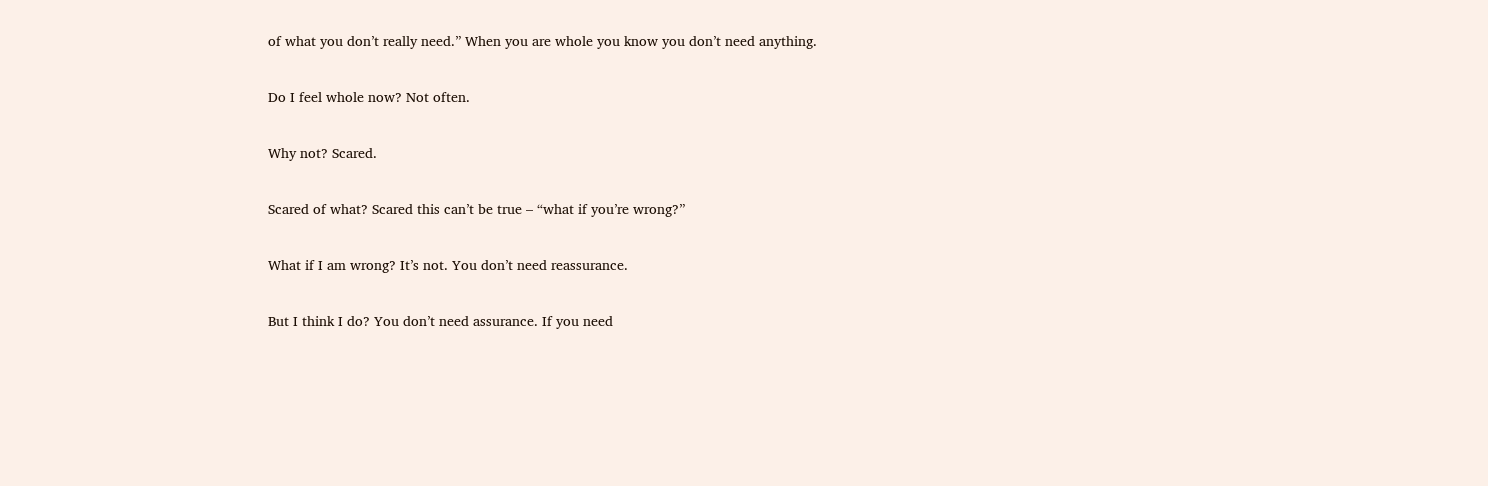of what you don’t really need.” When you are whole you know you don’t need anything.

Do I feel whole now? Not often.

Why not? Scared.

Scared of what? Scared this can’t be true – “what if you’re wrong?”

What if I am wrong? It’s not. You don’t need reassurance.

But I think I do? You don’t need assurance. If you need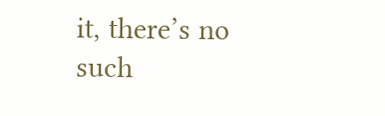it, there’s no such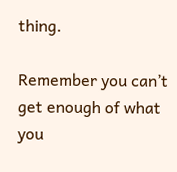thing.

Remember you can’t get enough of what you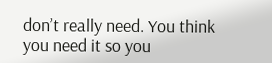don’t really need. You think you need it so you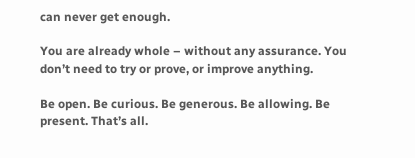can never get enough.

You are already whole – without any assurance. You don’t need to try or prove, or improve anything.

Be open. Be curious. Be generous. Be allowing. Be present. That’s all.